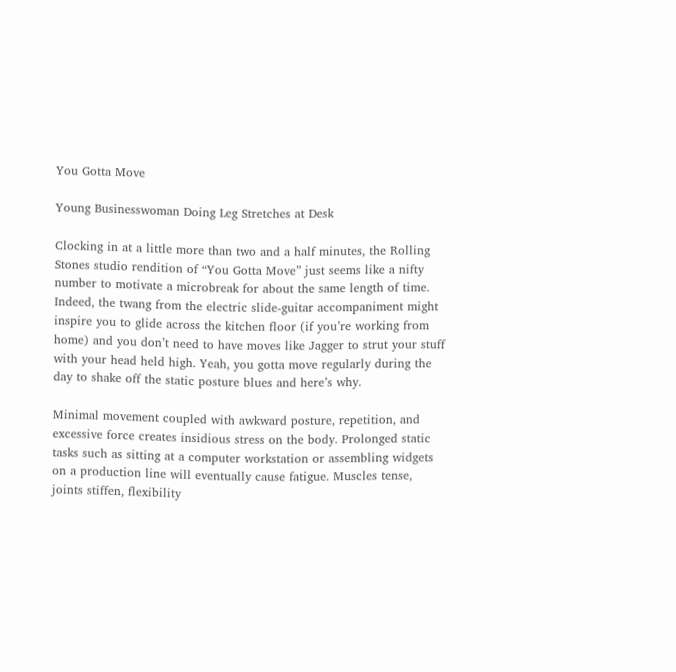You Gotta Move

Young Businesswoman Doing Leg Stretches at Desk

Clocking in at a little more than two and a half minutes, the Rolling Stones studio rendition of “You Gotta Move” just seems like a nifty number to motivate a microbreak for about the same length of time. Indeed, the twang from the electric slide-guitar accompaniment might inspire you to glide across the kitchen floor (if you’re working from home) and you don’t need to have moves like Jagger to strut your stuff with your head held high. Yeah, you gotta move regularly during the day to shake off the static posture blues and here’s why.

Minimal movement coupled with awkward posture, repetition, and excessive force creates insidious stress on the body. Prolonged static tasks such as sitting at a computer workstation or assembling widgets on a production line will eventually cause fatigue. Muscles tense, joints stiffen, flexibility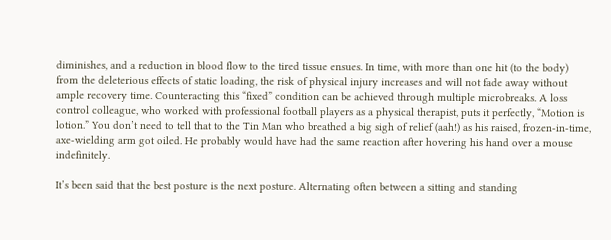diminishes, and a reduction in blood flow to the tired tissue ensues. In time, with more than one hit (to the body) from the deleterious effects of static loading, the risk of physical injury increases and will not fade away without ample recovery time. Counteracting this “fixed” condition can be achieved through multiple microbreaks. A loss control colleague, who worked with professional football players as a physical therapist, puts it perfectly, “Motion is lotion.” You don’t need to tell that to the Tin Man who breathed a big sigh of relief (aah!) as his raised, frozen-in-time, axe-wielding arm got oiled. He probably would have had the same reaction after hovering his hand over a mouse indefinitely.

It’s been said that the best posture is the next posture. Alternating often between a sitting and standing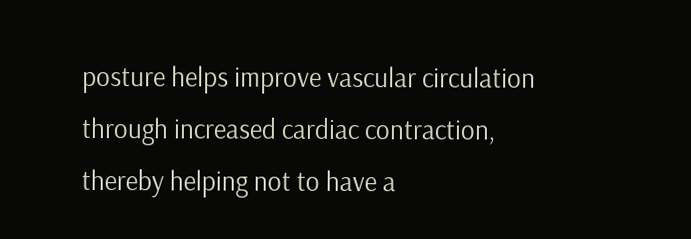posture helps improve vascular circulation through increased cardiac contraction, thereby helping not to have a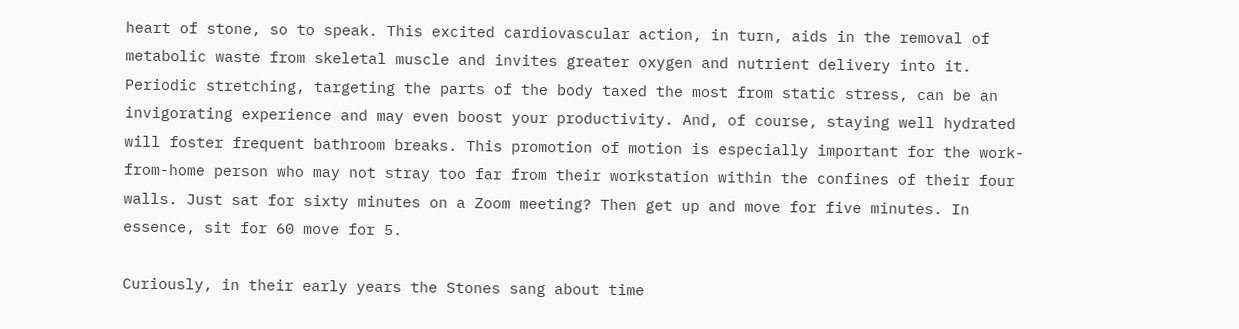heart of stone, so to speak. This excited cardiovascular action, in turn, aids in the removal of metabolic waste from skeletal muscle and invites greater oxygen and nutrient delivery into it. Periodic stretching, targeting the parts of the body taxed the most from static stress, can be an invigorating experience and may even boost your productivity. And, of course, staying well hydrated will foster frequent bathroom breaks. This promotion of motion is especially important for the work-from-home person who may not stray too far from their workstation within the confines of their four walls. Just sat for sixty minutes on a Zoom meeting? Then get up and move for five minutes. In essence, sit for 60 move for 5.

Curiously, in their early years the Stones sang about time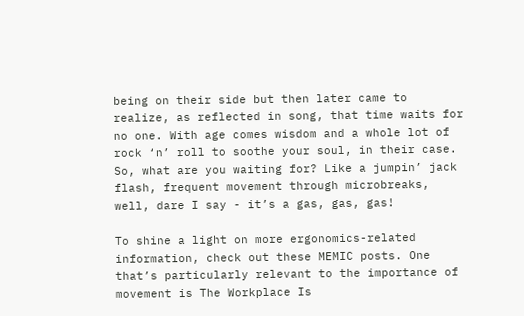being on their side but then later came to realize, as reflected in song, that time waits for no one. With age comes wisdom and a whole lot of rock ‘n’ roll to soothe your soul, in their case. So, what are you waiting for? Like a jumpin’ jack flash, frequent movement through microbreaks, well, dare I say - it’s a gas, gas, gas!

To shine a light on more ergonomics-related information, check out these MEMIC posts. One that’s particularly relevant to the importance of movement is The Workplace Is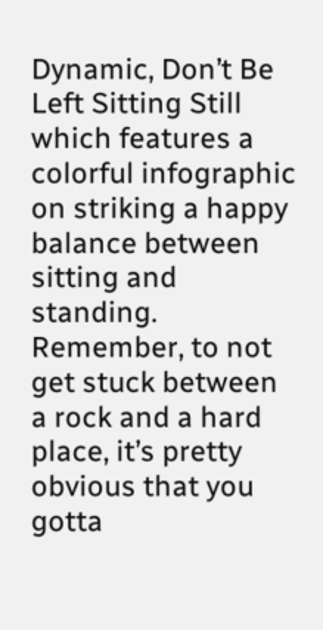Dynamic, Don’t Be Left Sitting Still which features a colorful infographic on striking a happy balance between sitting and standing. Remember, to not get stuck between a rock and a hard place, it’s pretty obvious that you gotta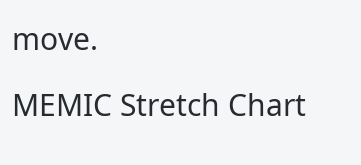move.

MEMIC Stretch Chart